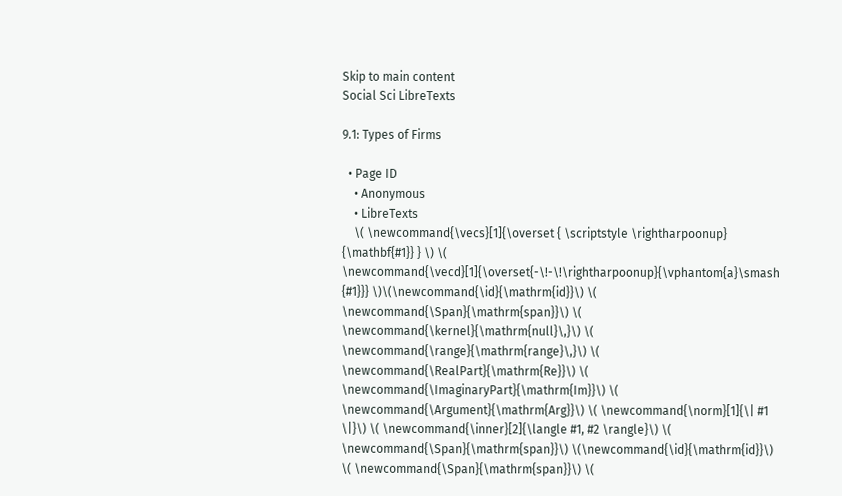Skip to main content
Social Sci LibreTexts

9.1: Types of Firms

  • Page ID
    • Anonymous
    • LibreTexts
    \( \newcommand{\vecs}[1]{\overset { \scriptstyle \rightharpoonup} {\mathbf{#1}} } \) \( \newcommand{\vecd}[1]{\overset{-\!-\!\rightharpoonup}{\vphantom{a}\smash {#1}}} \)\(\newcommand{\id}{\mathrm{id}}\) \( \newcommand{\Span}{\mathrm{span}}\) \( \newcommand{\kernel}{\mathrm{null}\,}\) \( \newcommand{\range}{\mathrm{range}\,}\) \( \newcommand{\RealPart}{\mathrm{Re}}\) \( \newcommand{\ImaginaryPart}{\mathrm{Im}}\) \( \newcommand{\Argument}{\mathrm{Arg}}\) \( \newcommand{\norm}[1]{\| #1 \|}\) \( \newcommand{\inner}[2]{\langle #1, #2 \rangle}\) \( \newcommand{\Span}{\mathrm{span}}\) \(\newcommand{\id}{\mathrm{id}}\) \( \newcommand{\Span}{\mathrm{span}}\) \(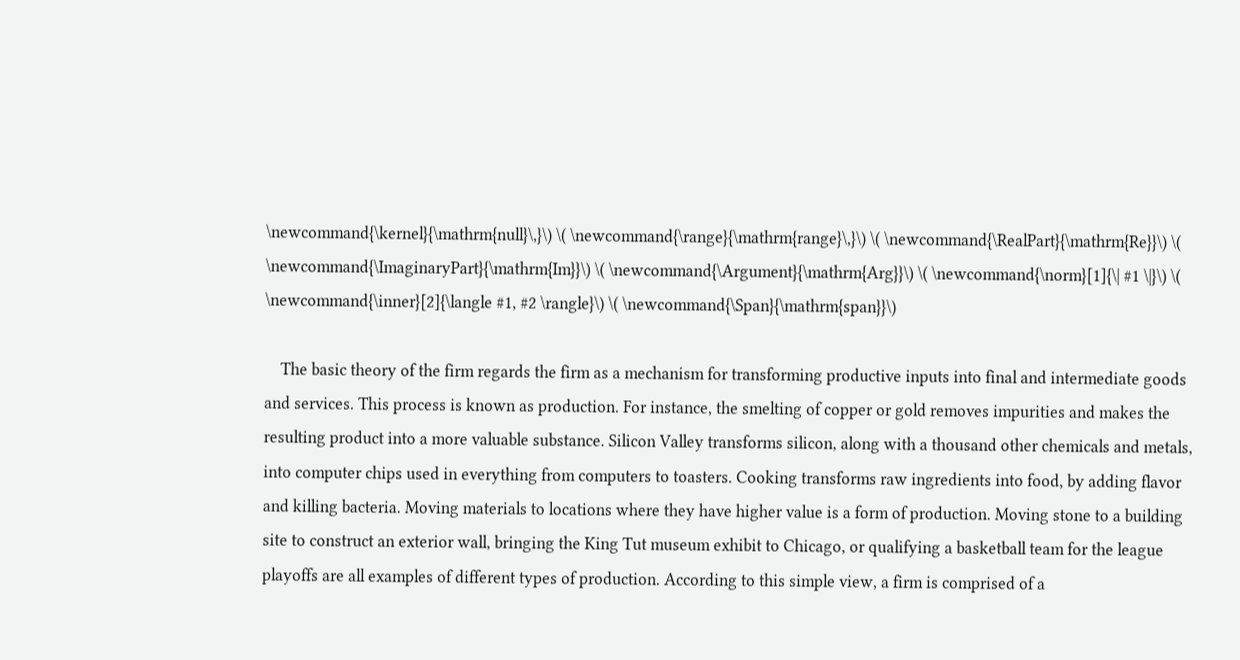\newcommand{\kernel}{\mathrm{null}\,}\) \( \newcommand{\range}{\mathrm{range}\,}\) \( \newcommand{\RealPart}{\mathrm{Re}}\) \( \newcommand{\ImaginaryPart}{\mathrm{Im}}\) \( \newcommand{\Argument}{\mathrm{Arg}}\) \( \newcommand{\norm}[1]{\| #1 \|}\) \( \newcommand{\inner}[2]{\langle #1, #2 \rangle}\) \( \newcommand{\Span}{\mathrm{span}}\)

    The basic theory of the firm regards the firm as a mechanism for transforming productive inputs into final and intermediate goods and services. This process is known as production. For instance, the smelting of copper or gold removes impurities and makes the resulting product into a more valuable substance. Silicon Valley transforms silicon, along with a thousand other chemicals and metals, into computer chips used in everything from computers to toasters. Cooking transforms raw ingredients into food, by adding flavor and killing bacteria. Moving materials to locations where they have higher value is a form of production. Moving stone to a building site to construct an exterior wall, bringing the King Tut museum exhibit to Chicago, or qualifying a basketball team for the league playoffs are all examples of different types of production. According to this simple view, a firm is comprised of a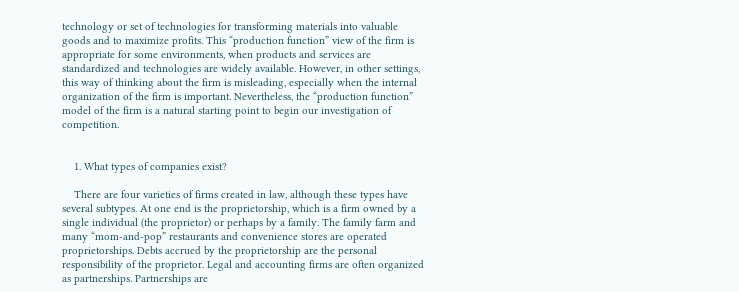technology or set of technologies for transforming materials into valuable goods and to maximize profits. This “production function” view of the firm is appropriate for some environments, when products and services are standardized and technologies are widely available. However, in other settings, this way of thinking about the firm is misleading, especially when the internal organization of the firm is important. Nevertheless, the “production function” model of the firm is a natural starting point to begin our investigation of competition.


    1. What types of companies exist?

    There are four varieties of firms created in law, although these types have several subtypes. At one end is the proprietorship, which is a firm owned by a single individual (the proprietor) or perhaps by a family. The family farm and many “mom-and-pop” restaurants and convenience stores are operated proprietorships. Debts accrued by the proprietorship are the personal responsibility of the proprietor. Legal and accounting firms are often organized as partnerships. Partnerships are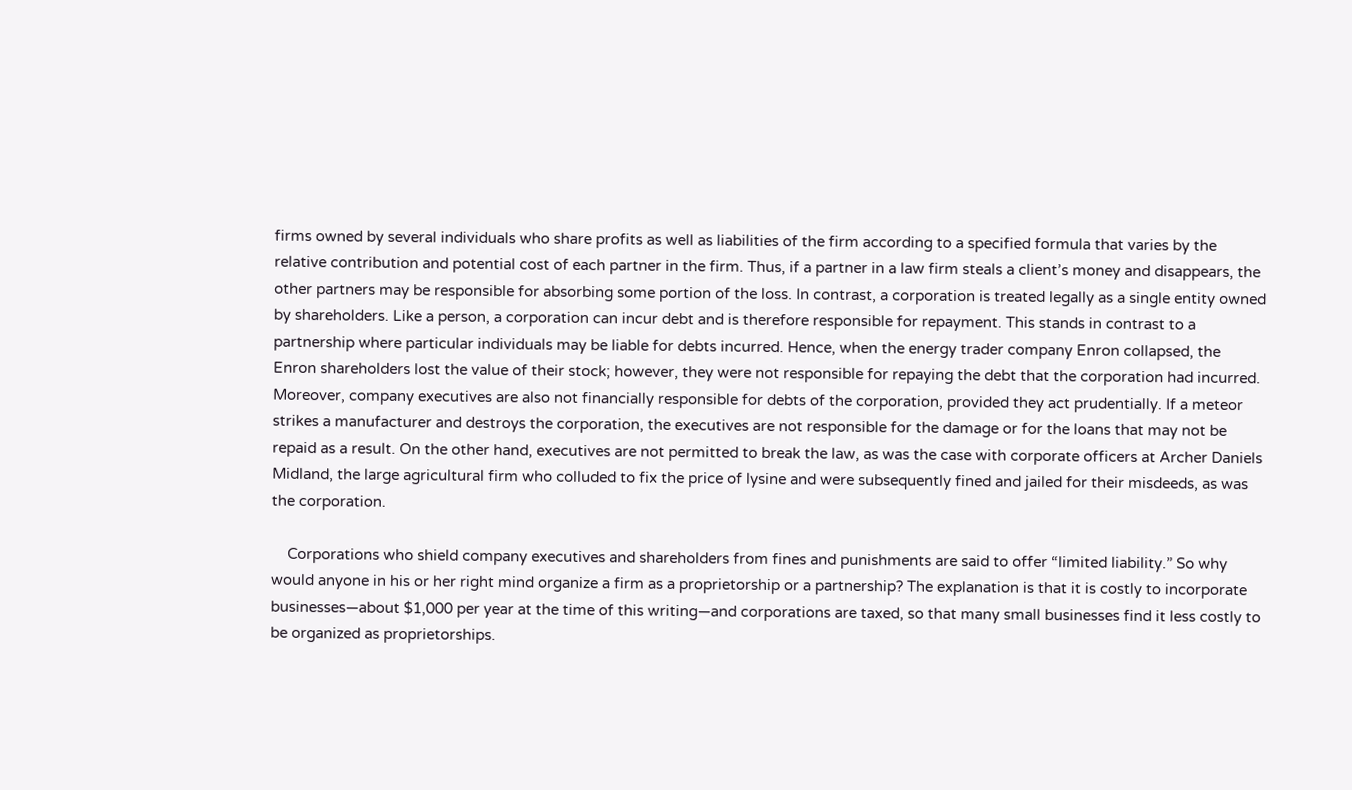firms owned by several individuals who share profits as well as liabilities of the firm according to a specified formula that varies by the relative contribution and potential cost of each partner in the firm. Thus, if a partner in a law firm steals a client’s money and disappears, the other partners may be responsible for absorbing some portion of the loss. In contrast, a corporation is treated legally as a single entity owned by shareholders. Like a person, a corporation can incur debt and is therefore responsible for repayment. This stands in contrast to a partnership where particular individuals may be liable for debts incurred. Hence, when the energy trader company Enron collapsed, the Enron shareholders lost the value of their stock; however, they were not responsible for repaying the debt that the corporation had incurred. Moreover, company executives are also not financially responsible for debts of the corporation, provided they act prudentially. If a meteor strikes a manufacturer and destroys the corporation, the executives are not responsible for the damage or for the loans that may not be repaid as a result. On the other hand, executives are not permitted to break the law, as was the case with corporate officers at Archer Daniels Midland, the large agricultural firm who colluded to fix the price of lysine and were subsequently fined and jailed for their misdeeds, as was the corporation.

    Corporations who shield company executives and shareholders from fines and punishments are said to offer “limited liability.” So why would anyone in his or her right mind organize a firm as a proprietorship or a partnership? The explanation is that it is costly to incorporate businesses—about $1,000 per year at the time of this writing—and corporations are taxed, so that many small businesses find it less costly to be organized as proprietorships.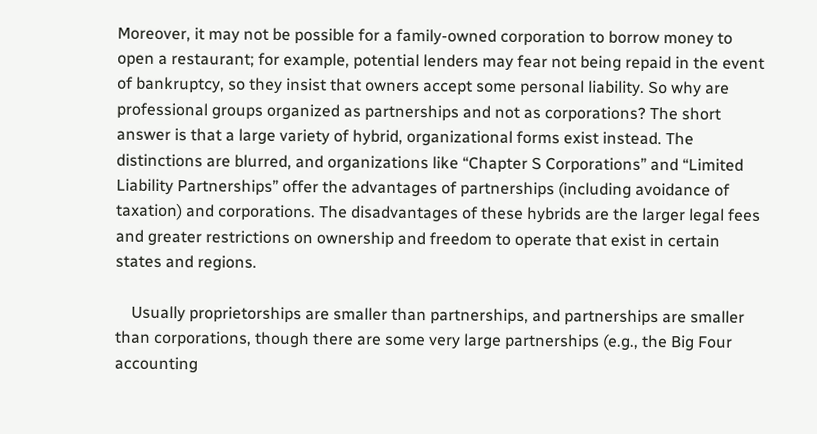Moreover, it may not be possible for a family-owned corporation to borrow money to open a restaurant; for example, potential lenders may fear not being repaid in the event of bankruptcy, so they insist that owners accept some personal liability. So why are professional groups organized as partnerships and not as corporations? The short answer is that a large variety of hybrid, organizational forms exist instead. The distinctions are blurred, and organizations like “Chapter S Corporations” and “Limited Liability Partnerships” offer the advantages of partnerships (including avoidance of taxation) and corporations. The disadvantages of these hybrids are the larger legal fees and greater restrictions on ownership and freedom to operate that exist in certain states and regions.

    Usually proprietorships are smaller than partnerships, and partnerships are smaller than corporations, though there are some very large partnerships (e.g., the Big Four accounting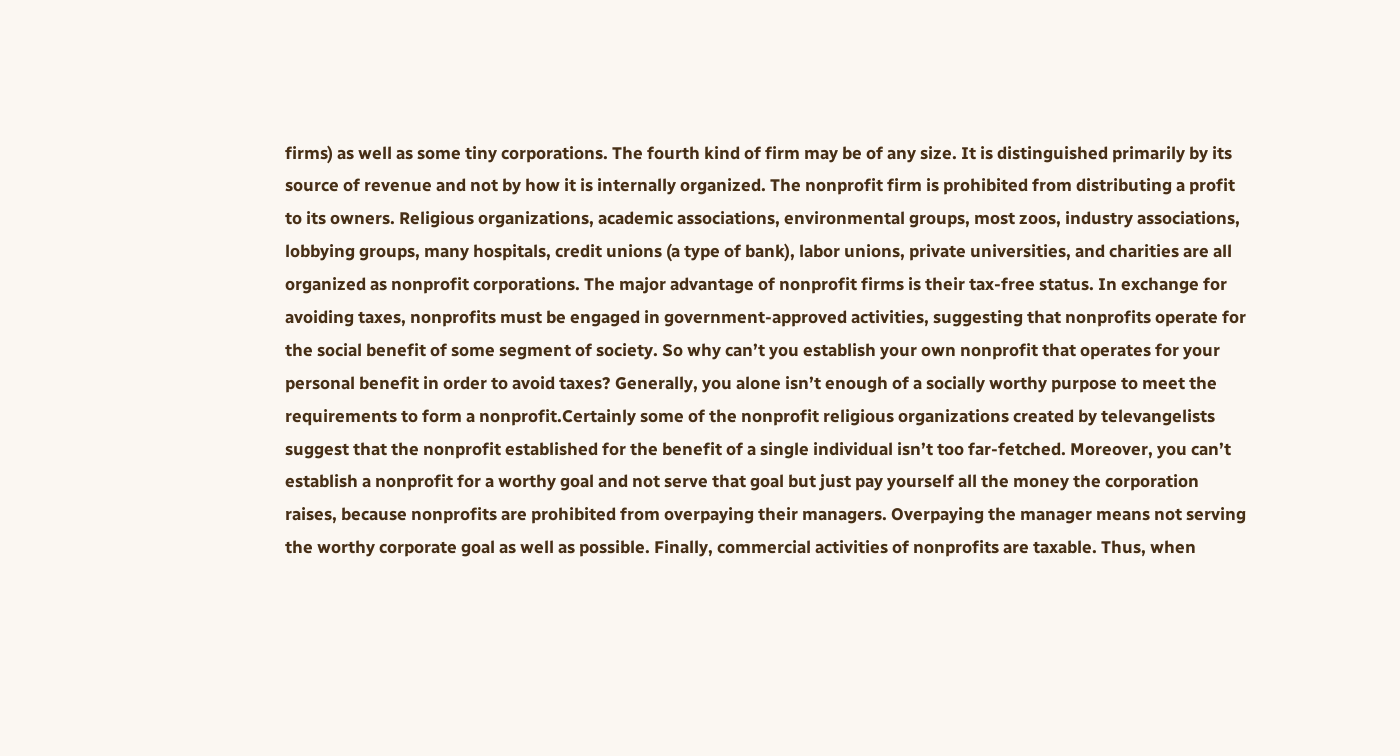firms) as well as some tiny corporations. The fourth kind of firm may be of any size. It is distinguished primarily by its source of revenue and not by how it is internally organized. The nonprofit firm is prohibited from distributing a profit to its owners. Religious organizations, academic associations, environmental groups, most zoos, industry associations, lobbying groups, many hospitals, credit unions (a type of bank), labor unions, private universities, and charities are all organized as nonprofit corporations. The major advantage of nonprofit firms is their tax-free status. In exchange for avoiding taxes, nonprofits must be engaged in government-approved activities, suggesting that nonprofits operate for the social benefit of some segment of society. So why can’t you establish your own nonprofit that operates for your personal benefit in order to avoid taxes? Generally, you alone isn’t enough of a socially worthy purpose to meet the requirements to form a nonprofit.Certainly some of the nonprofit religious organizations created by televangelists suggest that the nonprofit established for the benefit of a single individual isn’t too far-fetched. Moreover, you can’t establish a nonprofit for a worthy goal and not serve that goal but just pay yourself all the money the corporation raises, because nonprofits are prohibited from overpaying their managers. Overpaying the manager means not serving the worthy corporate goal as well as possible. Finally, commercial activities of nonprofits are taxable. Thus, when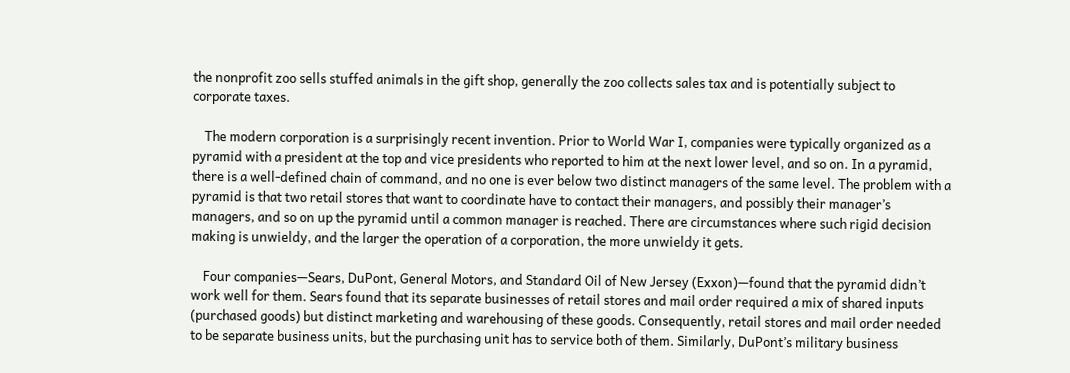the nonprofit zoo sells stuffed animals in the gift shop, generally the zoo collects sales tax and is potentially subject to corporate taxes.

    The modern corporation is a surprisingly recent invention. Prior to World War I, companies were typically organized as a pyramid with a president at the top and vice presidents who reported to him at the next lower level, and so on. In a pyramid, there is a well-defined chain of command, and no one is ever below two distinct managers of the same level. The problem with a pyramid is that two retail stores that want to coordinate have to contact their managers, and possibly their manager’s managers, and so on up the pyramid until a common manager is reached. There are circumstances where such rigid decision making is unwieldy, and the larger the operation of a corporation, the more unwieldy it gets.

    Four companies—Sears, DuPont, General Motors, and Standard Oil of New Jersey (Exxon)—found that the pyramid didn’t work well for them. Sears found that its separate businesses of retail stores and mail order required a mix of shared inputs (purchased goods) but distinct marketing and warehousing of these goods. Consequently, retail stores and mail order needed to be separate business units, but the purchasing unit has to service both of them. Similarly, DuPont’s military business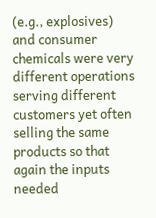(e.g., explosives) and consumer chemicals were very different operations serving different customers yet often selling the same products so that again the inputs needed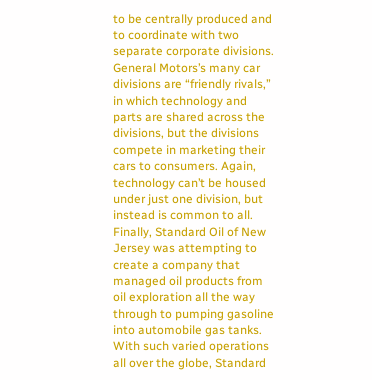to be centrally produced and to coordinate with two separate corporate divisions. General Motors’s many car divisions are “friendly rivals,” in which technology and parts are shared across the divisions, but the divisions compete in marketing their cars to consumers. Again, technology can’t be housed under just one division, but instead is common to all. Finally, Standard Oil of New Jersey was attempting to create a company that managed oil products from oil exploration all the way through to pumping gasoline into automobile gas tanks. With such varied operations all over the globe, Standard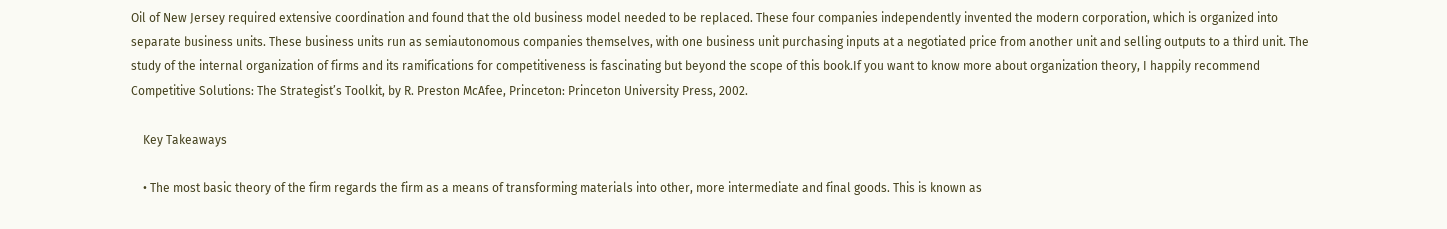Oil of New Jersey required extensive coordination and found that the old business model needed to be replaced. These four companies independently invented the modern corporation, which is organized into separate business units. These business units run as semiautonomous companies themselves, with one business unit purchasing inputs at a negotiated price from another unit and selling outputs to a third unit. The study of the internal organization of firms and its ramifications for competitiveness is fascinating but beyond the scope of this book.If you want to know more about organization theory, I happily recommend Competitive Solutions: The Strategist’s Toolkit, by R. Preston McAfee, Princeton: Princeton University Press, 2002.

    Key Takeaways

    • The most basic theory of the firm regards the firm as a means of transforming materials into other, more intermediate and final goods. This is known as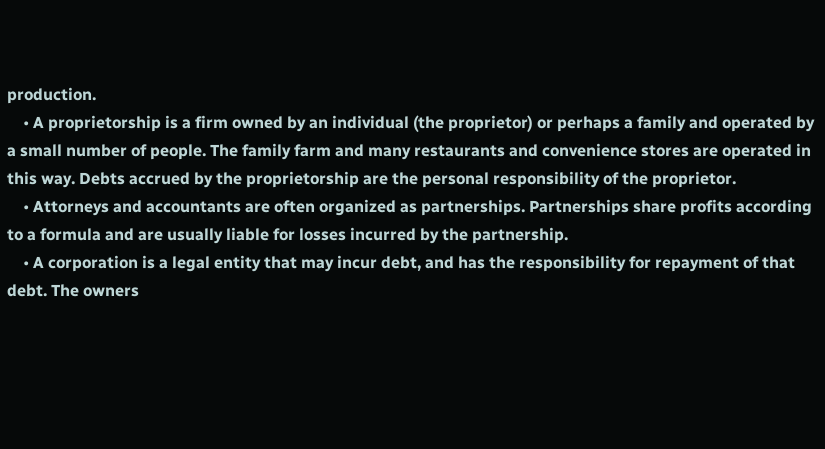production.
    • A proprietorship is a firm owned by an individual (the proprietor) or perhaps a family and operated by a small number of people. The family farm and many restaurants and convenience stores are operated in this way. Debts accrued by the proprietorship are the personal responsibility of the proprietor.
    • Attorneys and accountants are often organized as partnerships. Partnerships share profits according to a formula and are usually liable for losses incurred by the partnership.
    • A corporation is a legal entity that may incur debt, and has the responsibility for repayment of that debt. The owners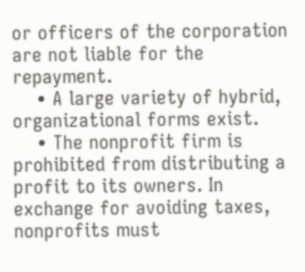or officers of the corporation are not liable for the repayment.
    • A large variety of hybrid, organizational forms exist.
    • The nonprofit firm is prohibited from distributing a profit to its owners. In exchange for avoiding taxes, nonprofits must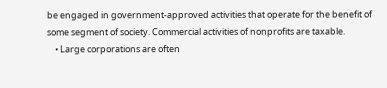be engaged in government-approved activities that operate for the benefit of some segment of society. Commercial activities of nonprofits are taxable.
    • Large corporations are often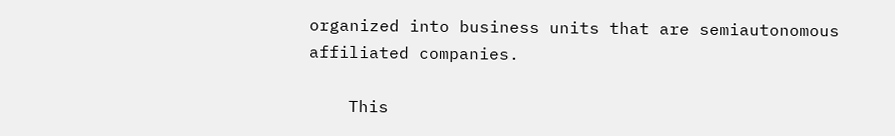organized into business units that are semiautonomous affiliated companies.

    This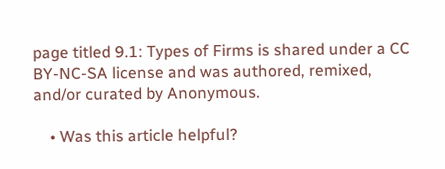page titled 9.1: Types of Firms is shared under a CC BY-NC-SA license and was authored, remixed, and/or curated by Anonymous.

    • Was this article helpful?